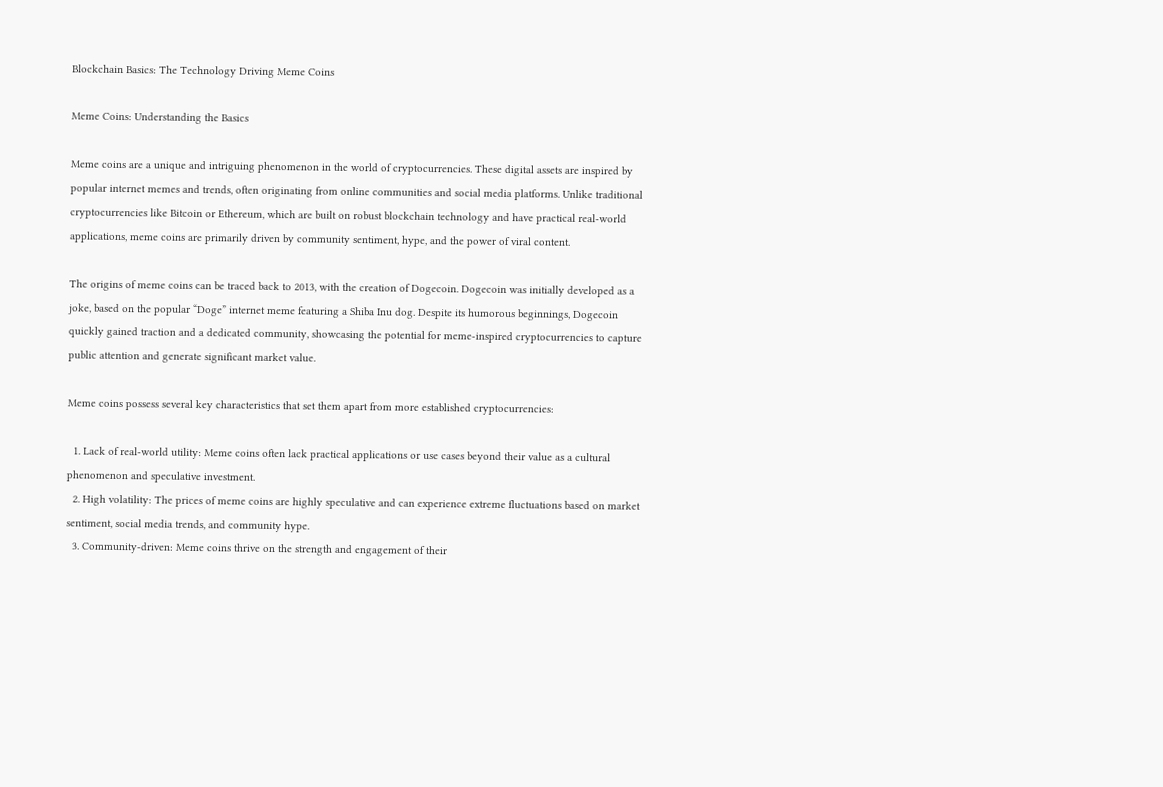Blockchain Basics: The Technology Driving Meme Coins

Meme Coins: Understanding the Basics

Meme coins are a unique and intriguing phenomenon in the world of cryptocurrencies. These digital assets are inspired by popular internet memes and trends, often originating from online communities and social media platforms. Unlike traditional cryptocurrencies like Bitcoin or Ethereum, which are built on robust blockchain technology and have practical real-world applications, meme coins are primarily driven by community sentiment, hype, and the power of viral content.

The origins of meme coins can be traced back to 2013, with the creation of Dogecoin. Dogecoin was initially developed as a joke, based on the popular “Doge” internet meme featuring a Shiba Inu dog. Despite its humorous beginnings, Dogecoin quickly gained traction and a dedicated community, showcasing the potential for meme-inspired cryptocurrencies to capture public attention and generate significant market value.

Meme coins possess several key characteristics that set them apart from more established cryptocurrencies:

  1. Lack of real-world utility: Meme coins often lack practical applications or use cases beyond their value as a cultural phenomenon and speculative investment.
  2. High volatility: The prices of meme coins are highly speculative and can experience extreme fluctuations based on market sentiment, social media trends, and community hype.
  3. Community-driven: Meme coins thrive on the strength and engagement of their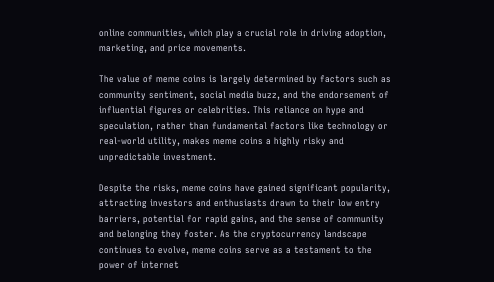online communities, which play a crucial role in driving adoption, marketing, and price movements.

The value of meme coins is largely determined by factors such as community sentiment, social media buzz, and the endorsement of influential figures or celebrities. This reliance on hype and speculation, rather than fundamental factors like technology or real-world utility, makes meme coins a highly risky and unpredictable investment.

Despite the risks, meme coins have gained significant popularity, attracting investors and enthusiasts drawn to their low entry barriers, potential for rapid gains, and the sense of community and belonging they foster. As the cryptocurrency landscape continues to evolve, meme coins serve as a testament to the power of internet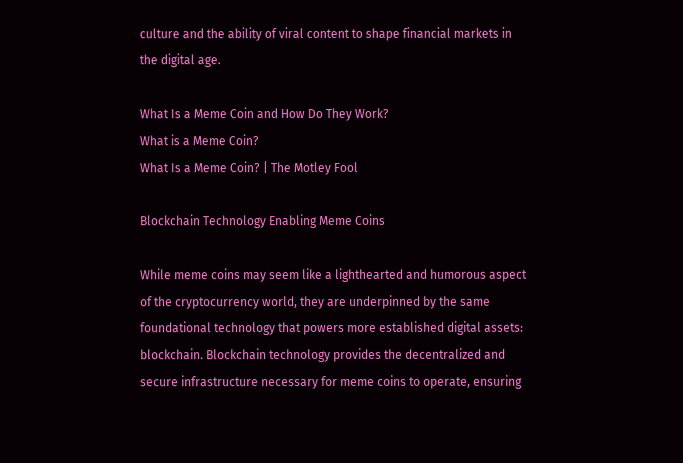culture and the ability of viral content to shape financial markets in the digital age.

What Is a Meme Coin and How Do They Work?
What is a Meme Coin?
What Is a Meme Coin? | The Motley Fool

Blockchain Technology Enabling Meme Coins

While meme coins may seem like a lighthearted and humorous aspect of the cryptocurrency world, they are underpinned by the same foundational technology that powers more established digital assets: blockchain. Blockchain technology provides the decentralized and secure infrastructure necessary for meme coins to operate, ensuring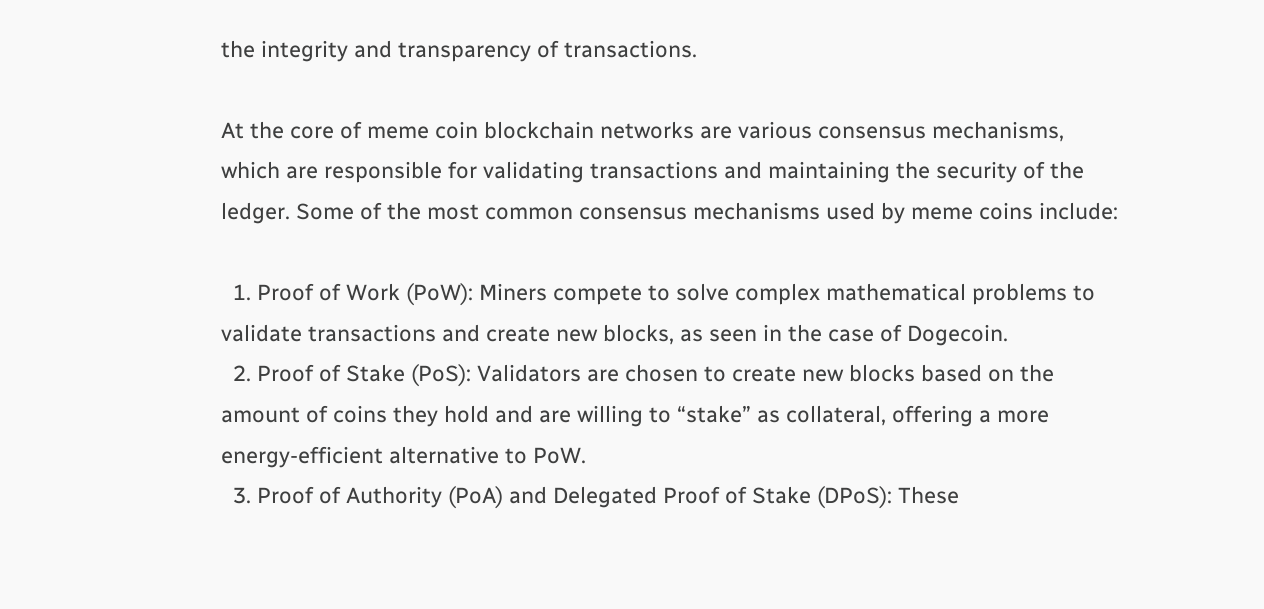the integrity and transparency of transactions.

At the core of meme coin blockchain networks are various consensus mechanisms, which are responsible for validating transactions and maintaining the security of the ledger. Some of the most common consensus mechanisms used by meme coins include:

  1. Proof of Work (PoW): Miners compete to solve complex mathematical problems to validate transactions and create new blocks, as seen in the case of Dogecoin.
  2. Proof of Stake (PoS): Validators are chosen to create new blocks based on the amount of coins they hold and are willing to “stake” as collateral, offering a more energy-efficient alternative to PoW.
  3. Proof of Authority (PoA) and Delegated Proof of Stake (DPoS): These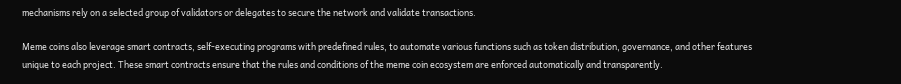mechanisms rely on a selected group of validators or delegates to secure the network and validate transactions.

Meme coins also leverage smart contracts, self-executing programs with predefined rules, to automate various functions such as token distribution, governance, and other features unique to each project. These smart contracts ensure that the rules and conditions of the meme coin ecosystem are enforced automatically and transparently.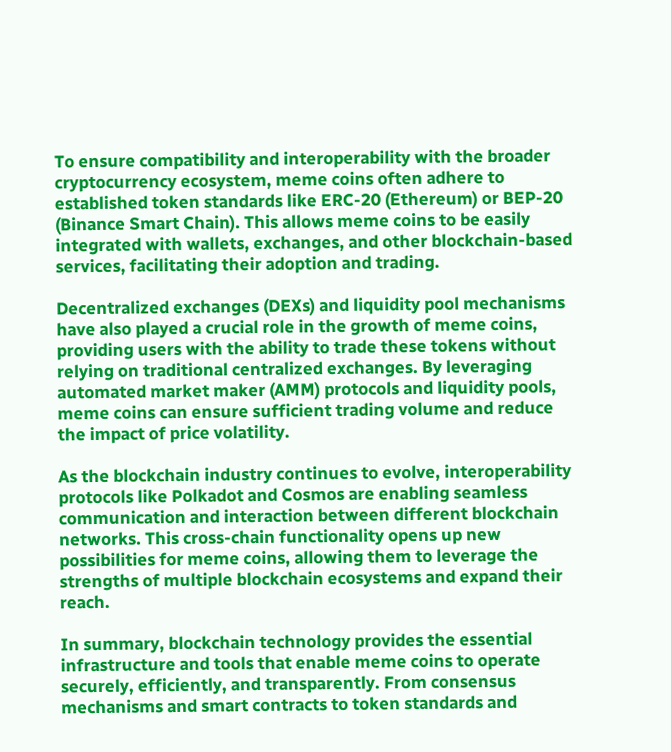To ensure compatibility and interoperability with the broader cryptocurrency ecosystem, meme coins often adhere to established token standards like ERC-20 (Ethereum) or BEP-20 (Binance Smart Chain). This allows meme coins to be easily integrated with wallets, exchanges, and other blockchain-based services, facilitating their adoption and trading.

Decentralized exchanges (DEXs) and liquidity pool mechanisms have also played a crucial role in the growth of meme coins, providing users with the ability to trade these tokens without relying on traditional centralized exchanges. By leveraging automated market maker (AMM) protocols and liquidity pools, meme coins can ensure sufficient trading volume and reduce the impact of price volatility.

As the blockchain industry continues to evolve, interoperability protocols like Polkadot and Cosmos are enabling seamless communication and interaction between different blockchain networks. This cross-chain functionality opens up new possibilities for meme coins, allowing them to leverage the strengths of multiple blockchain ecosystems and expand their reach.

In summary, blockchain technology provides the essential infrastructure and tools that enable meme coins to operate securely, efficiently, and transparently. From consensus mechanisms and smart contracts to token standards and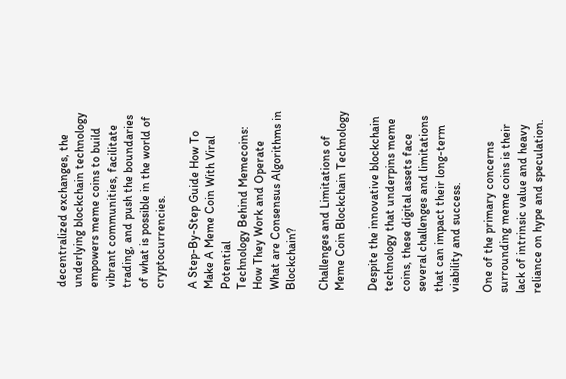decentralized exchanges, the underlying blockchain technology empowers meme coins to build vibrant communities, facilitate trading, and push the boundaries of what is possible in the world of cryptocurrencies.

A Step-By-Step Guide How To Make A Meme Coin With Viral Potential
Technology Behind Memecoins: How They Work and Operate
What are Consensus Algorithms in Blockchain?

Challenges and Limitations of Meme Coin Blockchain Technology

Despite the innovative blockchain technology that underpins meme coins, these digital assets face several challenges and limitations that can impact their long-term viability and success.

One of the primary concerns surrounding meme coins is their lack of intrinsic value and heavy reliance on hype and speculation.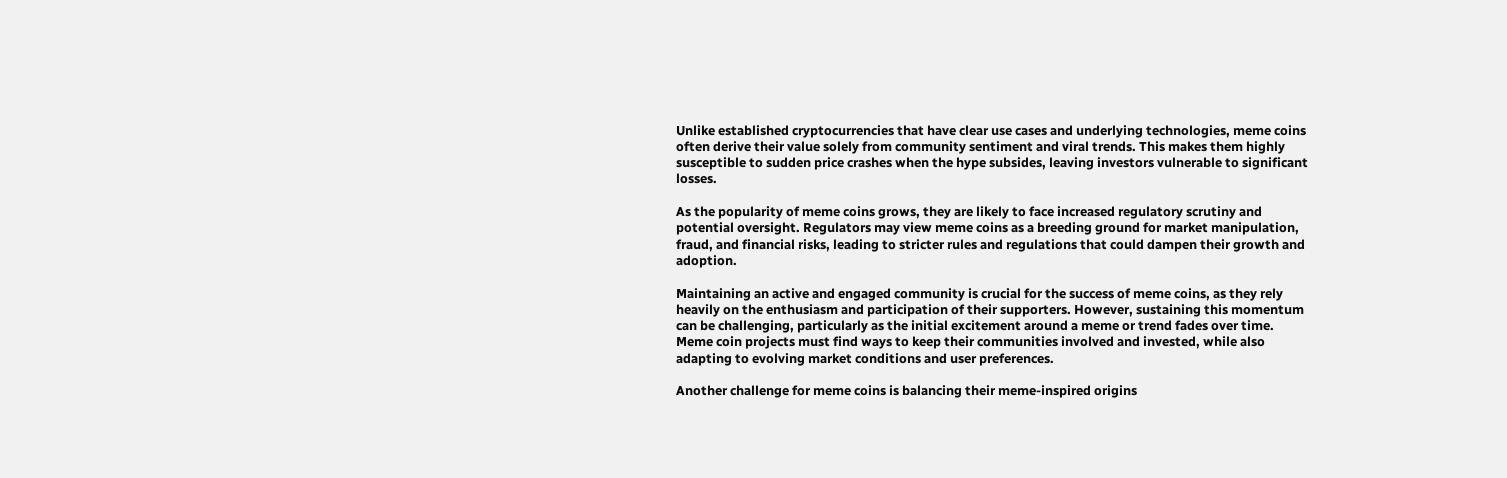Unlike established cryptocurrencies that have clear use cases and underlying technologies, meme coins often derive their value solely from community sentiment and viral trends. This makes them highly susceptible to sudden price crashes when the hype subsides, leaving investors vulnerable to significant losses.

As the popularity of meme coins grows, they are likely to face increased regulatory scrutiny and potential oversight. Regulators may view meme coins as a breeding ground for market manipulation, fraud, and financial risks, leading to stricter rules and regulations that could dampen their growth and adoption.

Maintaining an active and engaged community is crucial for the success of meme coins, as they rely heavily on the enthusiasm and participation of their supporters. However, sustaining this momentum can be challenging, particularly as the initial excitement around a meme or trend fades over time. Meme coin projects must find ways to keep their communities involved and invested, while also adapting to evolving market conditions and user preferences.

Another challenge for meme coins is balancing their meme-inspired origins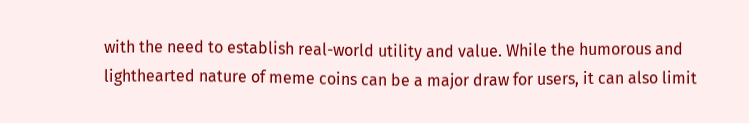with the need to establish real-world utility and value. While the humorous and lighthearted nature of meme coins can be a major draw for users, it can also limit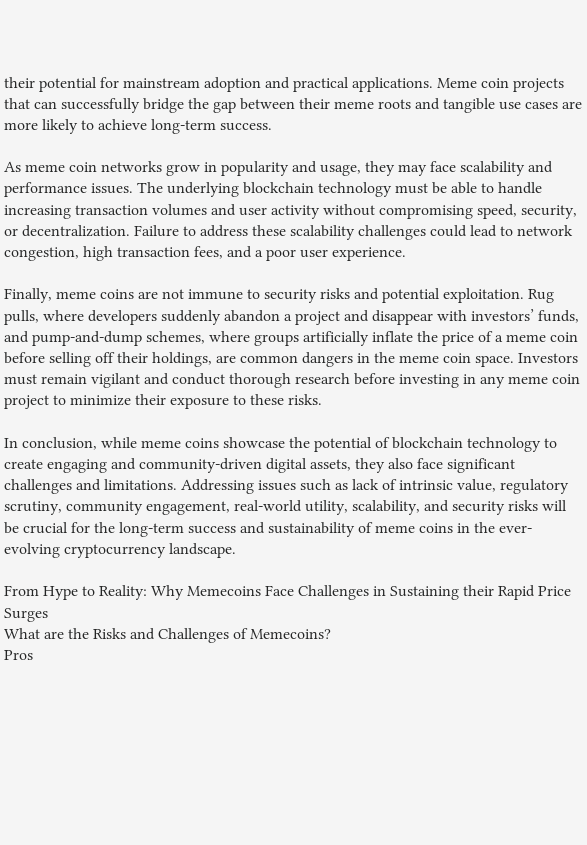their potential for mainstream adoption and practical applications. Meme coin projects that can successfully bridge the gap between their meme roots and tangible use cases are more likely to achieve long-term success.

As meme coin networks grow in popularity and usage, they may face scalability and performance issues. The underlying blockchain technology must be able to handle increasing transaction volumes and user activity without compromising speed, security, or decentralization. Failure to address these scalability challenges could lead to network congestion, high transaction fees, and a poor user experience.

Finally, meme coins are not immune to security risks and potential exploitation. Rug pulls, where developers suddenly abandon a project and disappear with investors’ funds, and pump-and-dump schemes, where groups artificially inflate the price of a meme coin before selling off their holdings, are common dangers in the meme coin space. Investors must remain vigilant and conduct thorough research before investing in any meme coin project to minimize their exposure to these risks.

In conclusion, while meme coins showcase the potential of blockchain technology to create engaging and community-driven digital assets, they also face significant challenges and limitations. Addressing issues such as lack of intrinsic value, regulatory scrutiny, community engagement, real-world utility, scalability, and security risks will be crucial for the long-term success and sustainability of meme coins in the ever-evolving cryptocurrency landscape.

From Hype to Reality: Why Memecoins Face Challenges in Sustaining their Rapid Price Surges
What are the Risks and Challenges of Memecoins?
Pros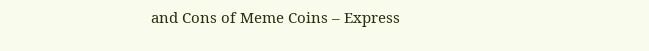and Cons of Meme Coins – Express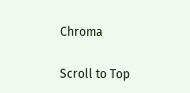Chroma

Scroll to Top